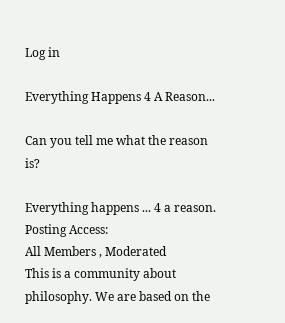Log in

Everything Happens 4 A Reason...

Can you tell me what the reason is?

Everything happens ... 4 a reason.
Posting Access:
All Members , Moderated
This is a community about philosophy. We are based on the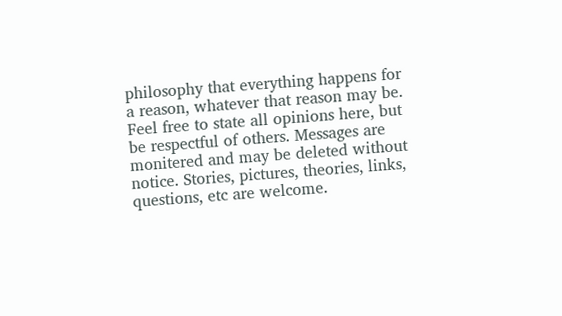philosophy that everything happens for a reason, whatever that reason may be. Feel free to state all opinions here, but be respectful of others. Messages are monitered and may be deleted without notice. Stories, pictures, theories, links, questions, etc are welcome.